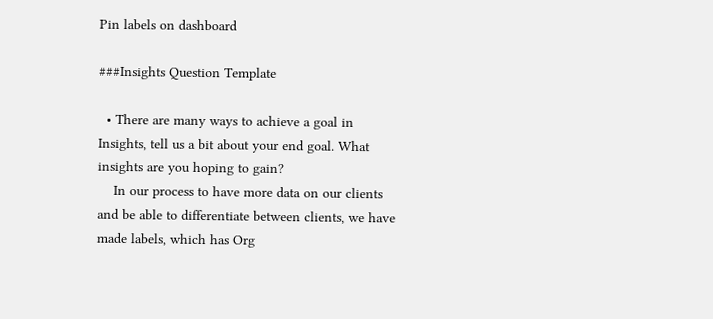Pin labels on dashboard

###Insights Question Template

  • There are many ways to achieve a goal in Insights, tell us a bit about your end goal. What insights are you hoping to gain?
    In our process to have more data on our clients and be able to differentiate between clients, we have made labels, which has Org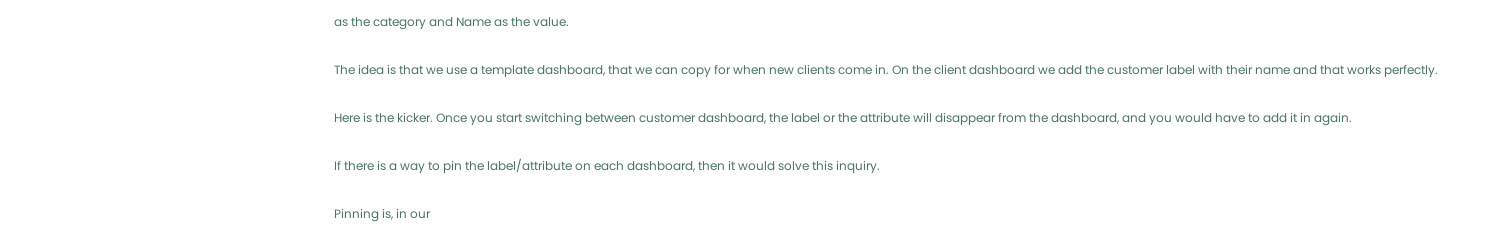as the category and Name as the value.

The idea is that we use a template dashboard, that we can copy for when new clients come in. On the client dashboard we add the customer label with their name and that works perfectly.

Here is the kicker. Once you start switching between customer dashboard, the label or the attribute will disappear from the dashboard, and you would have to add it in again.

If there is a way to pin the label/attribute on each dashboard, then it would solve this inquiry.

Pinning is, in our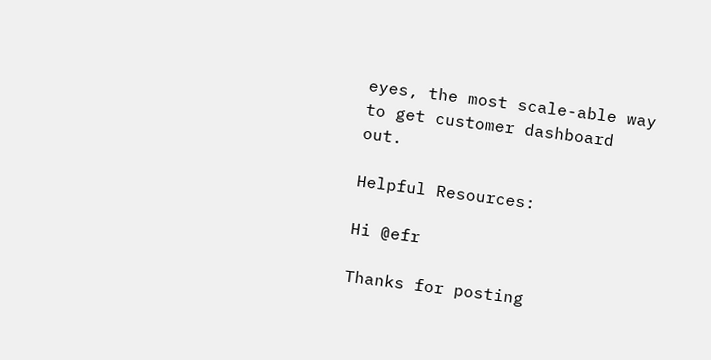eyes, the most scale-able way to get customer dashboard out.

Helpful Resources:

Hi @efr

Thanks for posting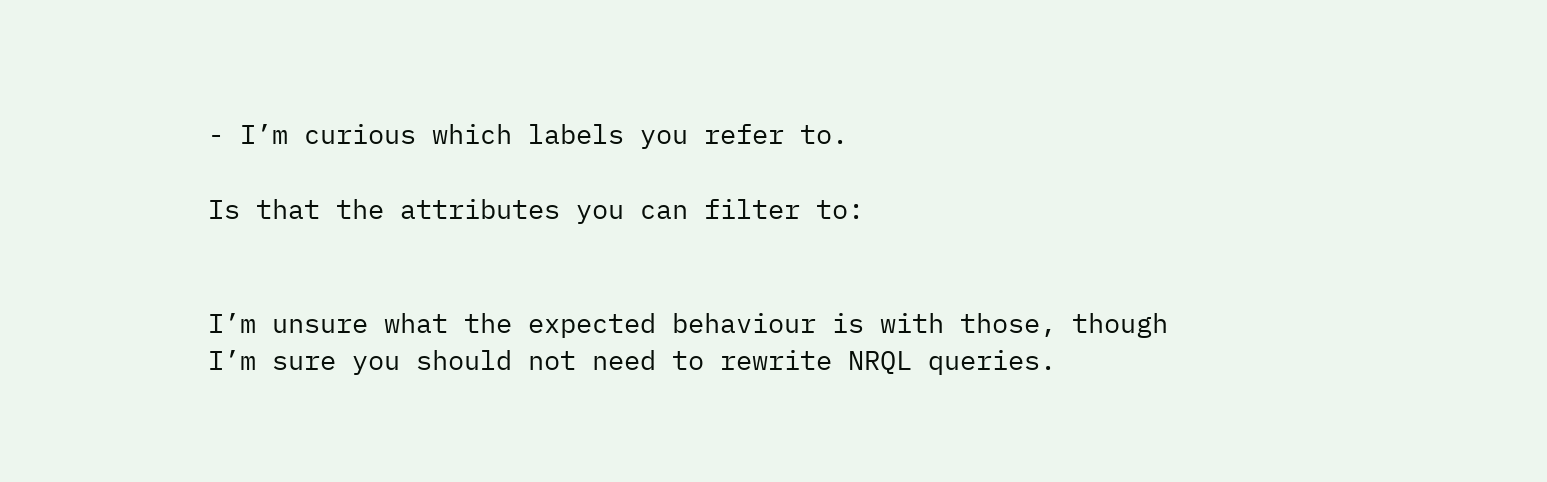- I’m curious which labels you refer to.

Is that the attributes you can filter to:


I’m unsure what the expected behaviour is with those, though I’m sure you should not need to rewrite NRQL queries.